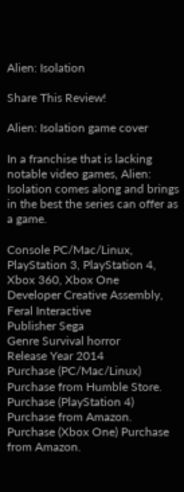Alien: Isolation

Share This Review!

Alien: Isolation game cover

In a franchise that is lacking notable video games, Alien: Isolation comes along and brings in the best the series can offer as a game.

Console PC/Mac/Linux, PlayStation 3, PlayStation 4, Xbox 360, Xbox One
Developer Creative Assembly, Feral Interactive
Publisher Sega
Genre Survival horror
Release Year 2014
Purchase (PC/Mac/Linux) Purchase from Humble Store.
Purchase (PlayStation 4) Purchase from Amazon.
Purchase (Xbox One) Purchase from Amazon.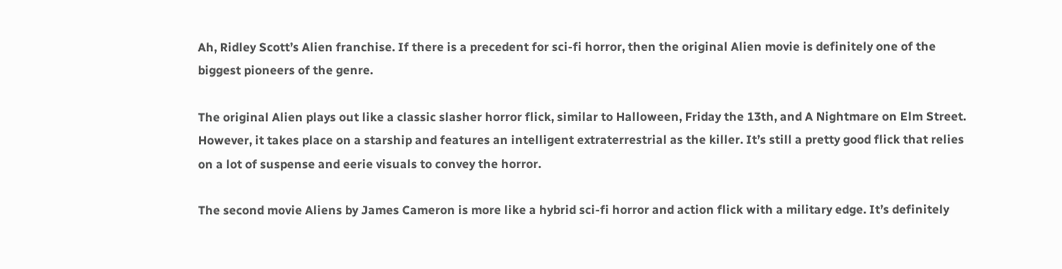Ah, Ridley Scott’s Alien franchise. If there is a precedent for sci-fi horror, then the original Alien movie is definitely one of the biggest pioneers of the genre.

The original Alien plays out like a classic slasher horror flick, similar to Halloween, Friday the 13th, and A Nightmare on Elm Street. However, it takes place on a starship and features an intelligent extraterrestrial as the killer. It’s still a pretty good flick that relies on a lot of suspense and eerie visuals to convey the horror.

The second movie Aliens by James Cameron is more like a hybrid sci-fi horror and action flick with a military edge. It’s definitely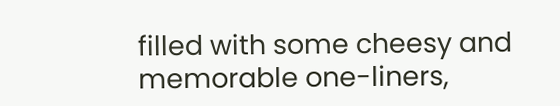filled with some cheesy and memorable one-liners,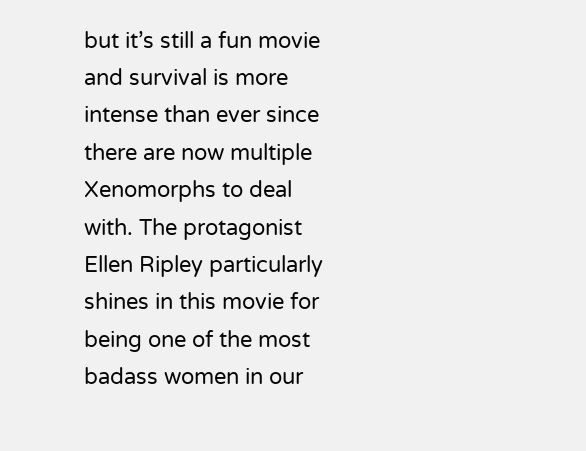but it’s still a fun movie and survival is more intense than ever since there are now multiple Xenomorphs to deal with. The protagonist Ellen Ripley particularly shines in this movie for being one of the most badass women in our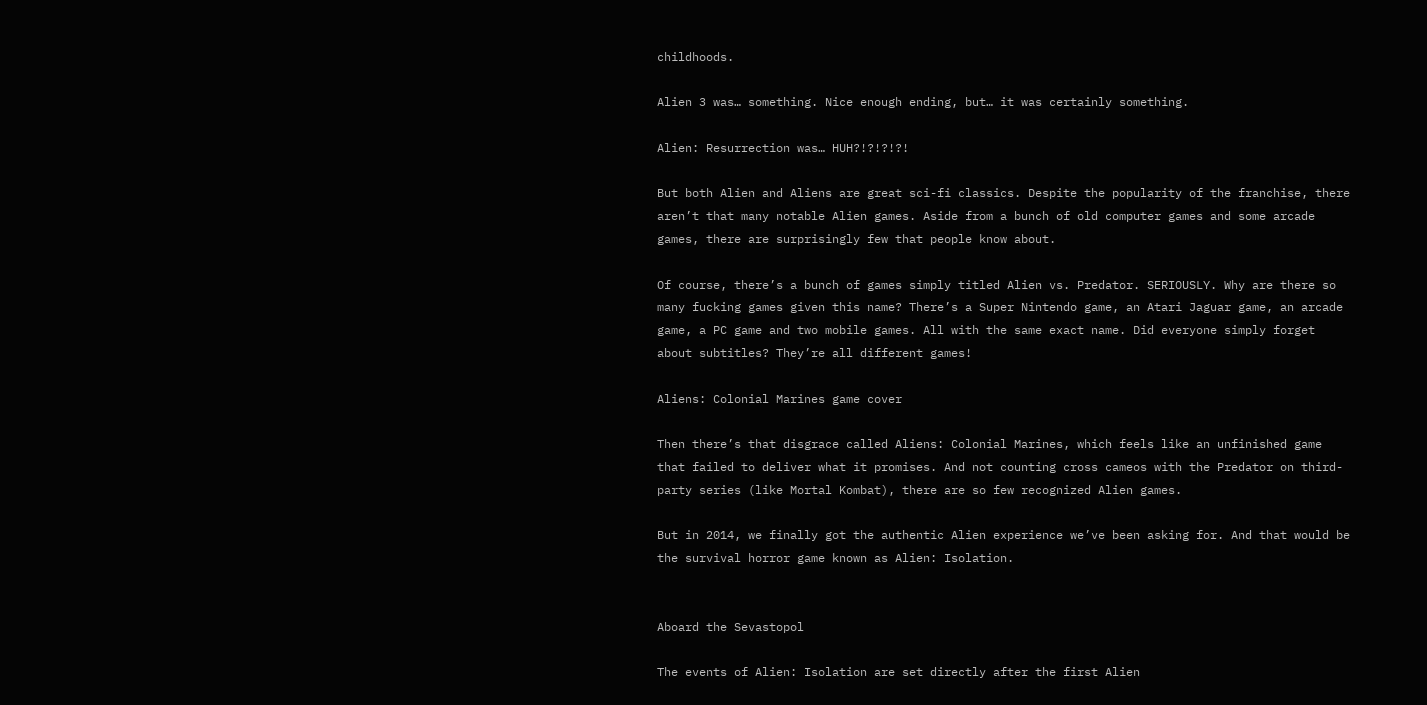childhoods.

Alien 3 was… something. Nice enough ending, but… it was certainly something.

Alien: Resurrection was… HUH?!?!?!?!

But both Alien and Aliens are great sci-fi classics. Despite the popularity of the franchise, there aren’t that many notable Alien games. Aside from a bunch of old computer games and some arcade games, there are surprisingly few that people know about.

Of course, there’s a bunch of games simply titled Alien vs. Predator. SERIOUSLY. Why are there so many fucking games given this name? There’s a Super Nintendo game, an Atari Jaguar game, an arcade game, a PC game and two mobile games. All with the same exact name. Did everyone simply forget about subtitles? They’re all different games!

Aliens: Colonial Marines game cover

Then there’s that disgrace called Aliens: Colonial Marines, which feels like an unfinished game that failed to deliver what it promises. And not counting cross cameos with the Predator on third-party series (like Mortal Kombat), there are so few recognized Alien games.

But in 2014, we finally got the authentic Alien experience we’ve been asking for. And that would be the survival horror game known as Alien: Isolation.


Aboard the Sevastopol

The events of Alien: Isolation are set directly after the first Alien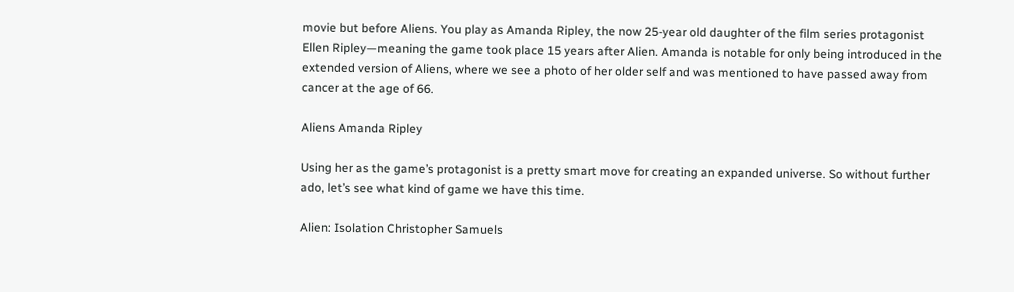movie but before Aliens. You play as Amanda Ripley, the now 25-year old daughter of the film series protagonist Ellen Ripley—meaning the game took place 15 years after Alien. Amanda is notable for only being introduced in the extended version of Aliens, where we see a photo of her older self and was mentioned to have passed away from cancer at the age of 66.

Aliens Amanda Ripley

Using her as the game’s protagonist is a pretty smart move for creating an expanded universe. So without further ado, let’s see what kind of game we have this time.

Alien: Isolation Christopher Samuels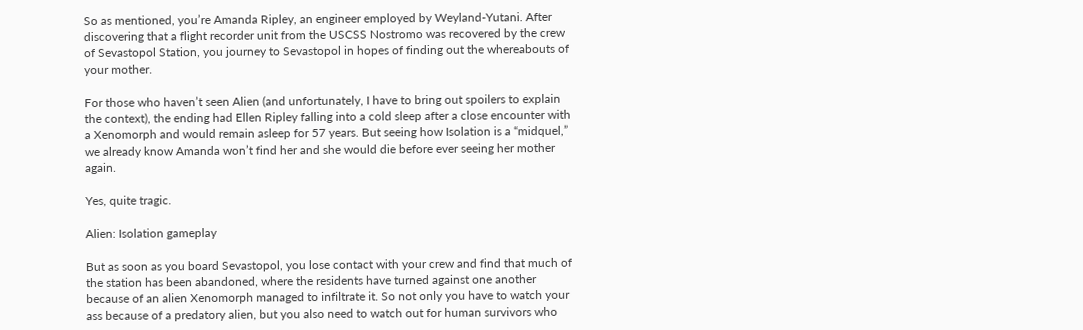So as mentioned, you’re Amanda Ripley, an engineer employed by Weyland-Yutani. After discovering that a flight recorder unit from the USCSS Nostromo was recovered by the crew of Sevastopol Station, you journey to Sevastopol in hopes of finding out the whereabouts of your mother.

For those who haven’t seen Alien (and unfortunately, I have to bring out spoilers to explain the context), the ending had Ellen Ripley falling into a cold sleep after a close encounter with a Xenomorph and would remain asleep for 57 years. But seeing how Isolation is a “midquel,” we already know Amanda won’t find her and she would die before ever seeing her mother again.

Yes, quite tragic.

Alien: Isolation gameplay

But as soon as you board Sevastopol, you lose contact with your crew and find that much of the station has been abandoned, where the residents have turned against one another because of an alien Xenomorph managed to infiltrate it. So not only you have to watch your ass because of a predatory alien, but you also need to watch out for human survivors who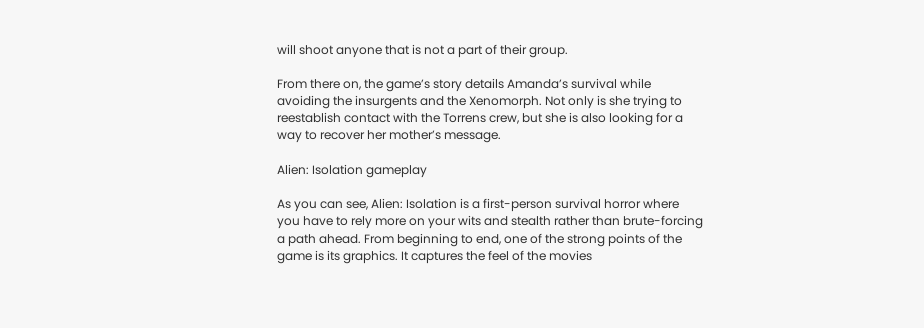will shoot anyone that is not a part of their group.

From there on, the game’s story details Amanda’s survival while avoiding the insurgents and the Xenomorph. Not only is she trying to reestablish contact with the Torrens crew, but she is also looking for a way to recover her mother’s message.

Alien: Isolation gameplay

As you can see, Alien: Isolation is a first-person survival horror where you have to rely more on your wits and stealth rather than brute-forcing a path ahead. From beginning to end, one of the strong points of the game is its graphics. It captures the feel of the movies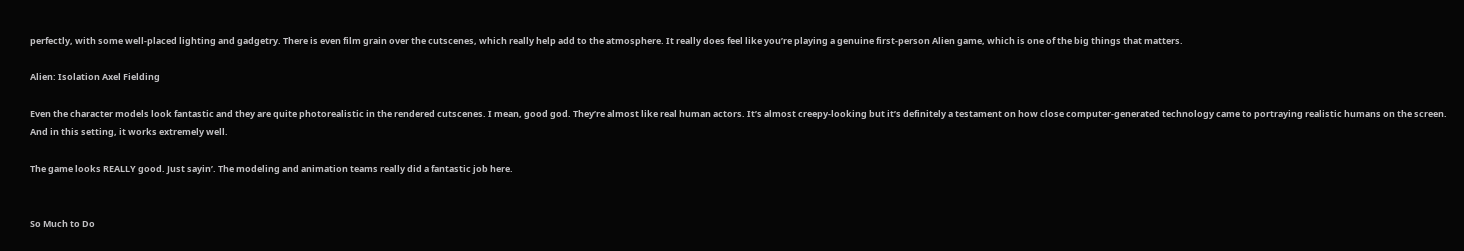perfectly, with some well-placed lighting and gadgetry. There is even film grain over the cutscenes, which really help add to the atmosphere. It really does feel like you’re playing a genuine first-person Alien game, which is one of the big things that matters.

Alien: Isolation Axel Fielding

Even the character models look fantastic and they are quite photorealistic in the rendered cutscenes. I mean, good god. They’re almost like real human actors. It’s almost creepy-looking but it’s definitely a testament on how close computer-generated technology came to portraying realistic humans on the screen. And in this setting, it works extremely well.

The game looks REALLY good. Just sayin’. The modeling and animation teams really did a fantastic job here.


So Much to Do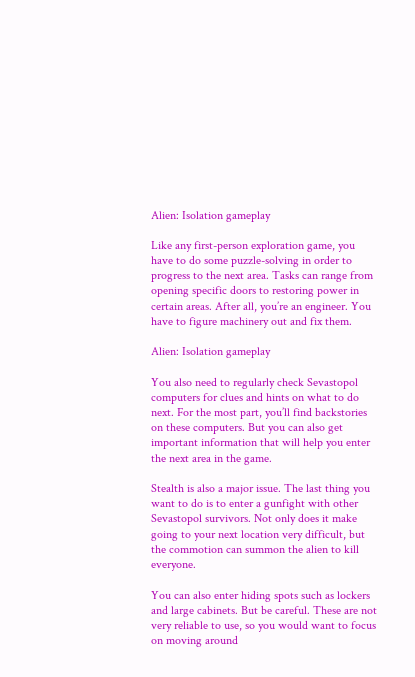Alien: Isolation gameplay

Like any first-person exploration game, you have to do some puzzle-solving in order to progress to the next area. Tasks can range from opening specific doors to restoring power in certain areas. After all, you’re an engineer. You have to figure machinery out and fix them.

Alien: Isolation gameplay

You also need to regularly check Sevastopol computers for clues and hints on what to do next. For the most part, you’ll find backstories on these computers. But you can also get important information that will help you enter the next area in the game.

Stealth is also a major issue. The last thing you want to do is to enter a gunfight with other Sevastopol survivors. Not only does it make going to your next location very difficult, but the commotion can summon the alien to kill everyone.

You can also enter hiding spots such as lockers and large cabinets. But be careful. These are not very reliable to use, so you would want to focus on moving around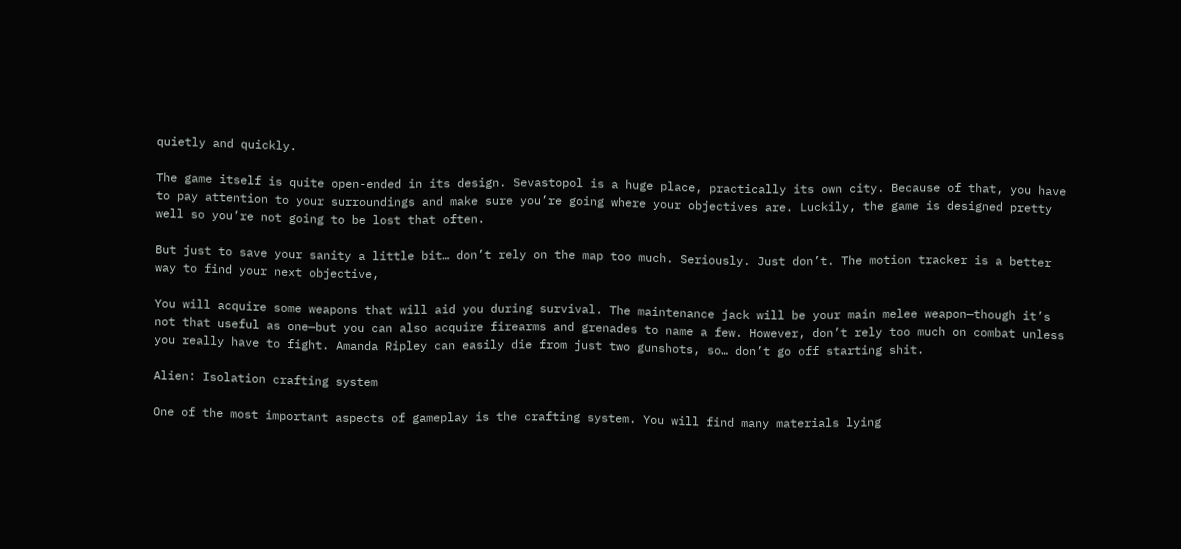quietly and quickly.

The game itself is quite open-ended in its design. Sevastopol is a huge place, practically its own city. Because of that, you have to pay attention to your surroundings and make sure you’re going where your objectives are. Luckily, the game is designed pretty well so you’re not going to be lost that often.

But just to save your sanity a little bit… don’t rely on the map too much. Seriously. Just don’t. The motion tracker is a better way to find your next objective,

You will acquire some weapons that will aid you during survival. The maintenance jack will be your main melee weapon—though it’s not that useful as one—but you can also acquire firearms and grenades to name a few. However, don’t rely too much on combat unless you really have to fight. Amanda Ripley can easily die from just two gunshots, so… don’t go off starting shit.

Alien: Isolation crafting system

One of the most important aspects of gameplay is the crafting system. You will find many materials lying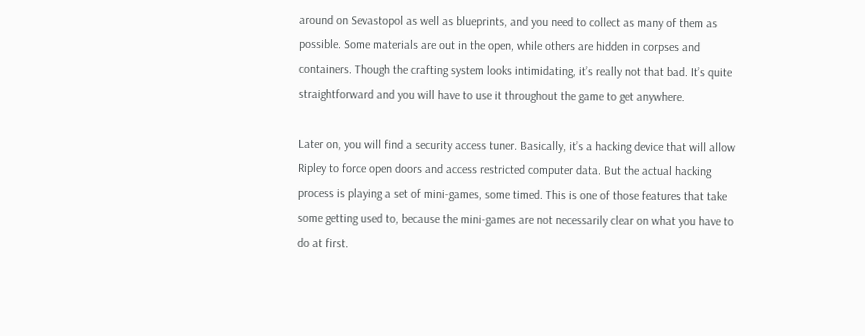around on Sevastopol as well as blueprints, and you need to collect as many of them as possible. Some materials are out in the open, while others are hidden in corpses and containers. Though the crafting system looks intimidating, it’s really not that bad. It’s quite straightforward and you will have to use it throughout the game to get anywhere.

Later on, you will find a security access tuner. Basically, it’s a hacking device that will allow Ripley to force open doors and access restricted computer data. But the actual hacking process is playing a set of mini-games, some timed. This is one of those features that take some getting used to, because the mini-games are not necessarily clear on what you have to do at first.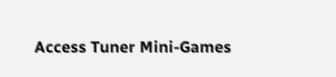Access Tuner Mini-Games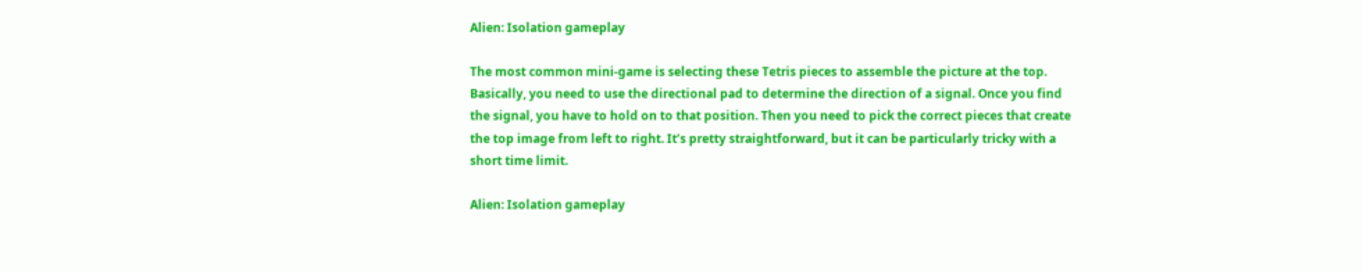Alien: Isolation gameplay

The most common mini-game is selecting these Tetris pieces to assemble the picture at the top. Basically, you need to use the directional pad to determine the direction of a signal. Once you find the signal, you have to hold on to that position. Then you need to pick the correct pieces that create the top image from left to right. It’s pretty straightforward, but it can be particularly tricky with a short time limit.

Alien: Isolation gameplay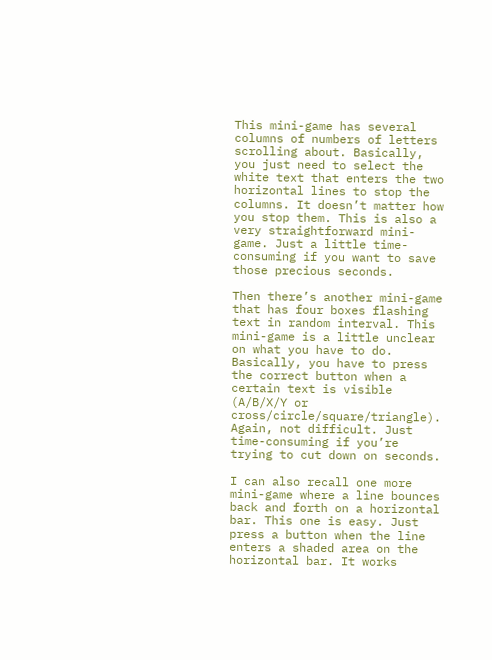This mini-game has several columns of numbers of letters scrolling about. Basically, you just need to select the white text that enters the two horizontal lines to stop the columns. It doesn’t matter how you stop them. This is also a very straightforward mini-game. Just a little time-consuming if you want to save those precious seconds.

Then there’s another mini-game that has four boxes flashing text in random interval. This mini-game is a little unclear on what you have to do. Basically, you have to press the correct button when a certain text is visible (A/B/X/Y or cross/circle/square/triangle). Again, not difficult. Just time-consuming if you’re trying to cut down on seconds.

I can also recall one more mini-game where a line bounces back and forth on a horizontal bar. This one is easy. Just press a button when the line enters a shaded area on the horizontal bar. It works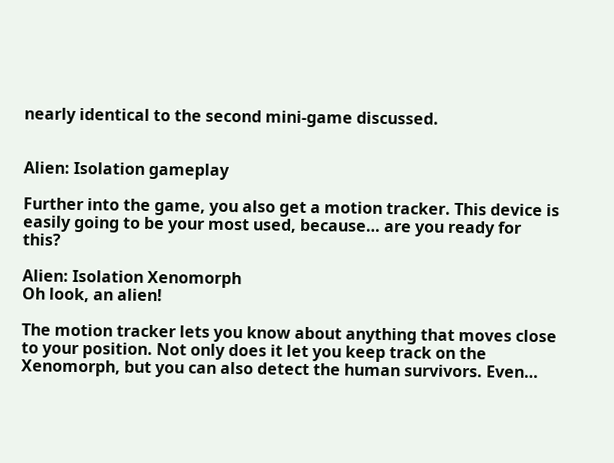nearly identical to the second mini-game discussed.


Alien: Isolation gameplay

Further into the game, you also get a motion tracker. This device is easily going to be your most used, because… are you ready for this?

Alien: Isolation Xenomorph
Oh look, an alien!

The motion tracker lets you know about anything that moves close to your position. Not only does it let you keep track on the Xenomorph, but you can also detect the human survivors. Even…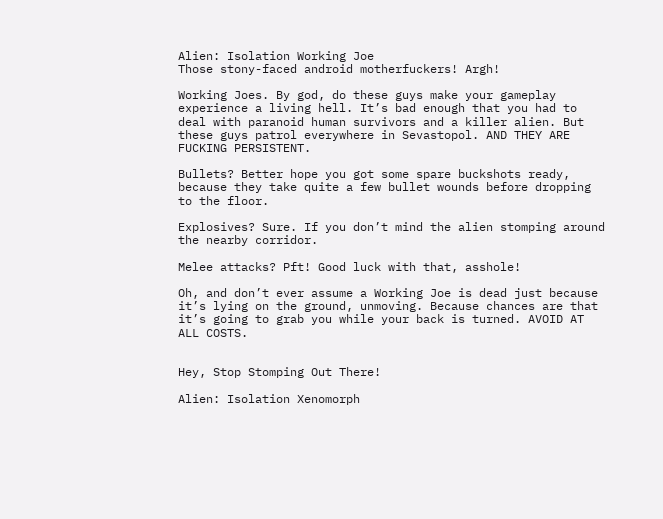Alien: Isolation Working Joe
Those stony-faced android motherfuckers! Argh!

Working Joes. By god, do these guys make your gameplay experience a living hell. It’s bad enough that you had to deal with paranoid human survivors and a killer alien. But these guys patrol everywhere in Sevastopol. AND THEY ARE FUCKING PERSISTENT.

Bullets? Better hope you got some spare buckshots ready, because they take quite a few bullet wounds before dropping to the floor.

Explosives? Sure. If you don’t mind the alien stomping around the nearby corridor.

Melee attacks? Pft! Good luck with that, asshole!

Oh, and don’t ever assume a Working Joe is dead just because it’s lying on the ground, unmoving. Because chances are that it’s going to grab you while your back is turned. AVOID AT ALL COSTS.


Hey, Stop Stomping Out There!

Alien: Isolation Xenomorph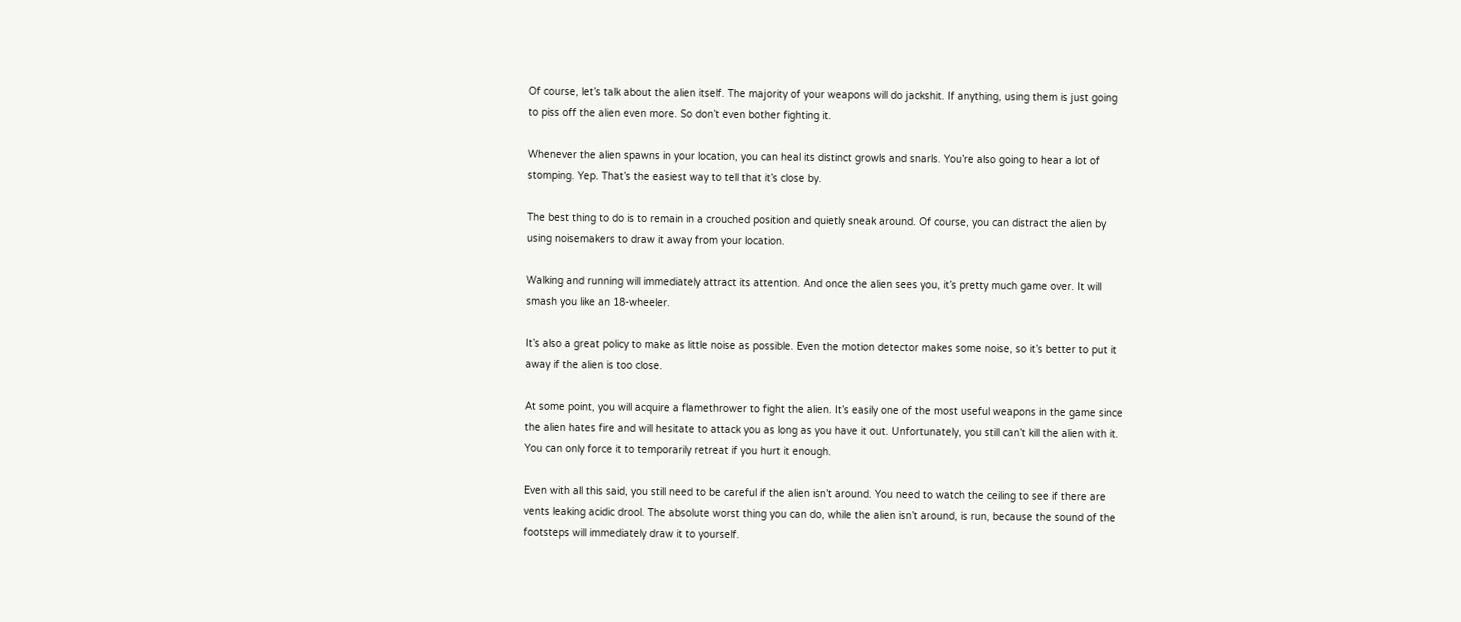Of course, let’s talk about the alien itself. The majority of your weapons will do jackshit. If anything, using them is just going to piss off the alien even more. So don’t even bother fighting it.

Whenever the alien spawns in your location, you can heal its distinct growls and snarls. You’re also going to hear a lot of stomping. Yep. That’s the easiest way to tell that it’s close by.

The best thing to do is to remain in a crouched position and quietly sneak around. Of course, you can distract the alien by using noisemakers to draw it away from your location.

Walking and running will immediately attract its attention. And once the alien sees you, it’s pretty much game over. It will smash you like an 18-wheeler.

It’s also a great policy to make as little noise as possible. Even the motion detector makes some noise, so it’s better to put it away if the alien is too close.

At some point, you will acquire a flamethrower to fight the alien. It’s easily one of the most useful weapons in the game since the alien hates fire and will hesitate to attack you as long as you have it out. Unfortunately, you still can’t kill the alien with it. You can only force it to temporarily retreat if you hurt it enough.

Even with all this said, you still need to be careful if the alien isn’t around. You need to watch the ceiling to see if there are vents leaking acidic drool. The absolute worst thing you can do, while the alien isn’t around, is run, because the sound of the footsteps will immediately draw it to yourself.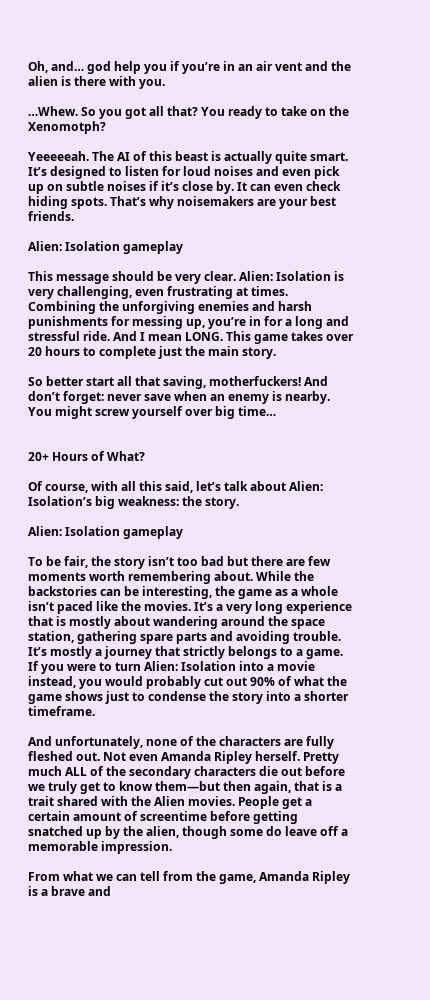Oh, and… god help you if you’re in an air vent and the alien is there with you.

…Whew. So you got all that? You ready to take on the Xenomotph?

Yeeeeeah. The AI of this beast is actually quite smart. It’s designed to listen for loud noises and even pick up on subtle noises if it’s close by. It can even check hiding spots. That’s why noisemakers are your best friends.

Alien: Isolation gameplay

This message should be very clear. Alien: Isolation is very challenging, even frustrating at times. Combining the unforgiving enemies and harsh punishments for messing up, you’re in for a long and stressful ride. And I mean LONG. This game takes over 20 hours to complete just the main story.

So better start all that saving, motherfuckers! And don’t forget: never save when an enemy is nearby. You might screw yourself over big time…


20+ Hours of What?

Of course, with all this said, let’s talk about Alien: Isolation’s big weakness: the story.

Alien: Isolation gameplay

To be fair, the story isn’t too bad but there are few moments worth remembering about. While the backstories can be interesting, the game as a whole isn’t paced like the movies. It’s a very long experience that is mostly about wandering around the space station, gathering spare parts and avoiding trouble. It’s mostly a journey that strictly belongs to a game. If you were to turn Alien: Isolation into a movie instead, you would probably cut out 90% of what the game shows just to condense the story into a shorter timeframe.

And unfortunately, none of the characters are fully fleshed out. Not even Amanda Ripley herself. Pretty much ALL of the secondary characters die out before we truly get to know them—but then again, that is a trait shared with the Alien movies. People get a certain amount of screentime before getting snatched up by the alien, though some do leave off a memorable impression.

From what we can tell from the game, Amanda Ripley is a brave and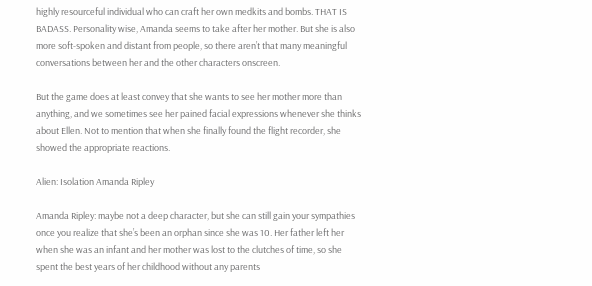highly resourceful individual who can craft her own medkits and bombs. THAT IS BADASS. Personality wise, Amanda seems to take after her mother. But she is also more soft-spoken and distant from people, so there aren’t that many meaningful conversations between her and the other characters onscreen.

But the game does at least convey that she wants to see her mother more than anything, and we sometimes see her pained facial expressions whenever she thinks about Ellen. Not to mention that when she finally found the flight recorder, she showed the appropriate reactions.

Alien: Isolation Amanda Ripley

Amanda Ripley: maybe not a deep character, but she can still gain your sympathies once you realize that she’s been an orphan since she was 10. Her father left her when she was an infant and her mother was lost to the clutches of time, so she spent the best years of her childhood without any parents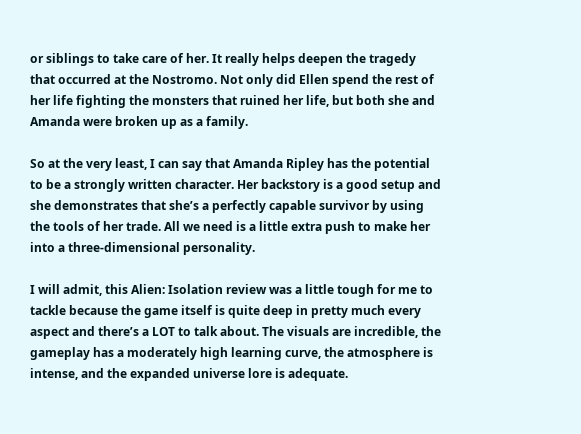or siblings to take care of her. It really helps deepen the tragedy that occurred at the Nostromo. Not only did Ellen spend the rest of her life fighting the monsters that ruined her life, but both she and Amanda were broken up as a family.

So at the very least, I can say that Amanda Ripley has the potential to be a strongly written character. Her backstory is a good setup and she demonstrates that she’s a perfectly capable survivor by using the tools of her trade. All we need is a little extra push to make her into a three-dimensional personality.

I will admit, this Alien: Isolation review was a little tough for me to tackle because the game itself is quite deep in pretty much every aspect and there’s a LOT to talk about. The visuals are incredible, the gameplay has a moderately high learning curve, the atmosphere is intense, and the expanded universe lore is adequate.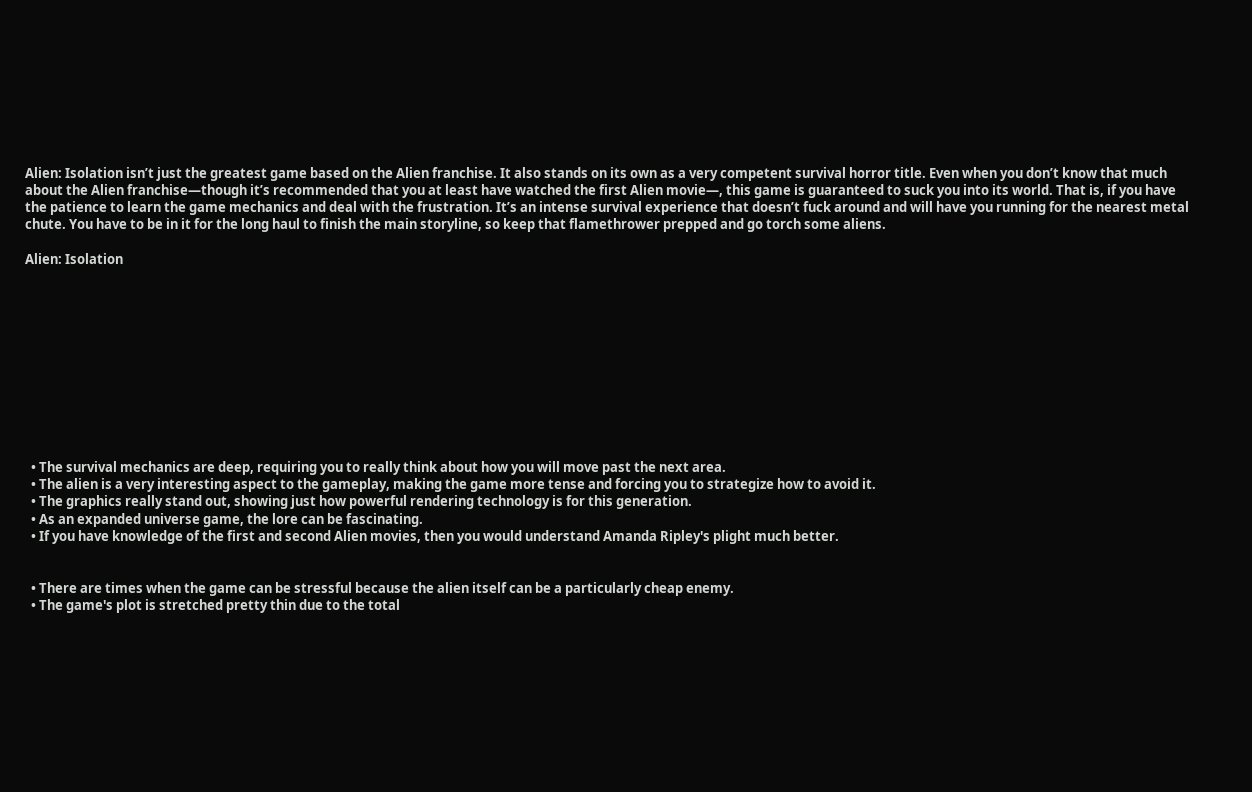Alien: Isolation isn’t just the greatest game based on the Alien franchise. It also stands on its own as a very competent survival horror title. Even when you don’t know that much about the Alien franchise—though it’s recommended that you at least have watched the first Alien movie—, this game is guaranteed to suck you into its world. That is, if you have the patience to learn the game mechanics and deal with the frustration. It’s an intense survival experience that doesn’t fuck around and will have you running for the nearest metal chute. You have to be in it for the long haul to finish the main storyline, so keep that flamethrower prepped and go torch some aliens.

Alien: Isolation











  • The survival mechanics are deep, requiring you to really think about how you will move past the next area.
  • The alien is a very interesting aspect to the gameplay, making the game more tense and forcing you to strategize how to avoid it.
  • The graphics really stand out, showing just how powerful rendering technology is for this generation.
  • As an expanded universe game, the lore can be fascinating.
  • If you have knowledge of the first and second Alien movies, then you would understand Amanda Ripley's plight much better.


  • There are times when the game can be stressful because the alien itself can be a particularly cheap enemy.
  • The game's plot is stretched pretty thin due to the total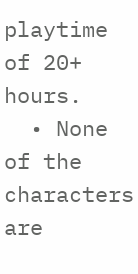playtime of 20+ hours.
  • None of the characters are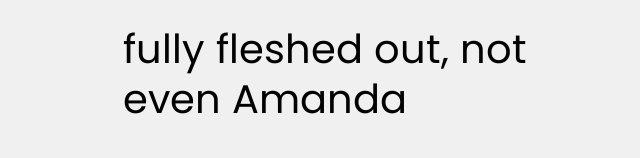fully fleshed out, not even Amanda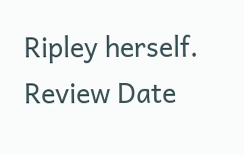Ripley herself.
Review Date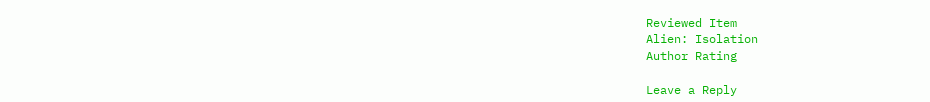Reviewed Item
Alien: Isolation
Author Rating

Leave a Reply